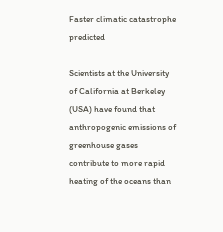Faster climatic catastrophe predicted

Scientists at the University of California at Berkeley (USA) have found that anthropogenic emissions of greenhouse gases contribute to more rapid heating of the oceans than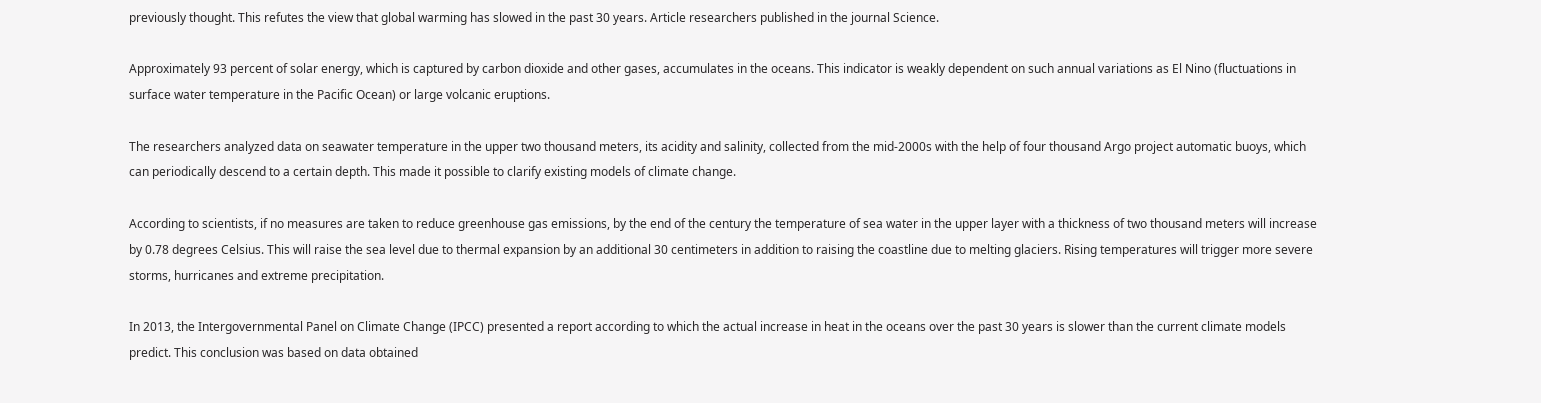previously thought. This refutes the view that global warming has slowed in the past 30 years. Article researchers published in the journal Science.

Approximately 93 percent of solar energy, which is captured by carbon dioxide and other gases, accumulates in the oceans. This indicator is weakly dependent on such annual variations as El Nino (fluctuations in surface water temperature in the Pacific Ocean) or large volcanic eruptions.

The researchers analyzed data on seawater temperature in the upper two thousand meters, its acidity and salinity, collected from the mid-2000s with the help of four thousand Argo project automatic buoys, which can periodically descend to a certain depth. This made it possible to clarify existing models of climate change.

According to scientists, if no measures are taken to reduce greenhouse gas emissions, by the end of the century the temperature of sea water in the upper layer with a thickness of two thousand meters will increase by 0.78 degrees Celsius. This will raise the sea level due to thermal expansion by an additional 30 centimeters in addition to raising the coastline due to melting glaciers. Rising temperatures will trigger more severe storms, hurricanes and extreme precipitation.

In 2013, the Intergovernmental Panel on Climate Change (IPCC) presented a report according to which the actual increase in heat in the oceans over the past 30 years is slower than the current climate models predict. This conclusion was based on data obtained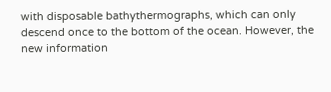with disposable bathythermographs, which can only descend once to the bottom of the ocean. However, the new information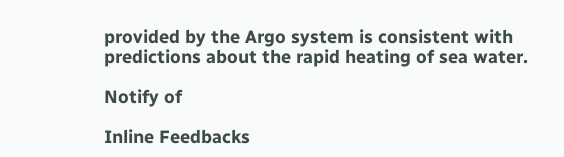provided by the Argo system is consistent with predictions about the rapid heating of sea water.

Notify of

Inline Feedbacks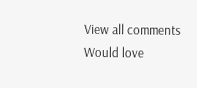View all comments
Would love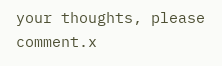your thoughts, please comment.x